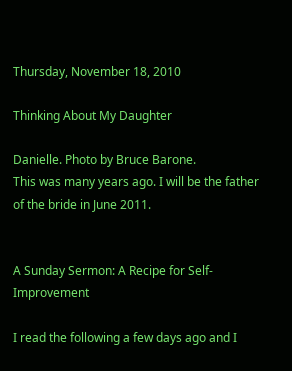Thursday, November 18, 2010

Thinking About My Daughter

Danielle. Photo by Bruce Barone.
This was many years ago. I will be the father of the bride in June 2011.


A Sunday Sermon: A Recipe for Self-Improvement

I read the following a few days ago and I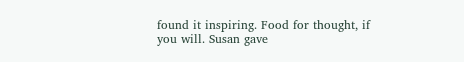found it inspiring. Food for thought, if you will. Susan gave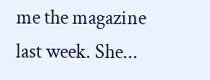me the magazine last week. She...